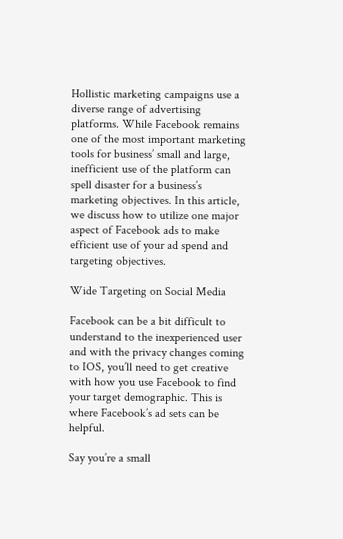Hollistic marketing campaigns use a diverse range of advertising platforms. While Facebook remains one of the most important marketing tools for business’ small and large, inefficient use of the platform can spell disaster for a business’s marketing objectives. In this article, we discuss how to utilize one major aspect of Facebook ads to make efficient use of your ad spend and targeting objectives.

Wide Targeting on Social Media

Facebook can be a bit difficult to understand to the inexperienced user and with the privacy changes coming to IOS, you’ll need to get creative with how you use Facebook to find your target demographic. This is where Facebook’s ad sets can be helpful.

Say you’re a small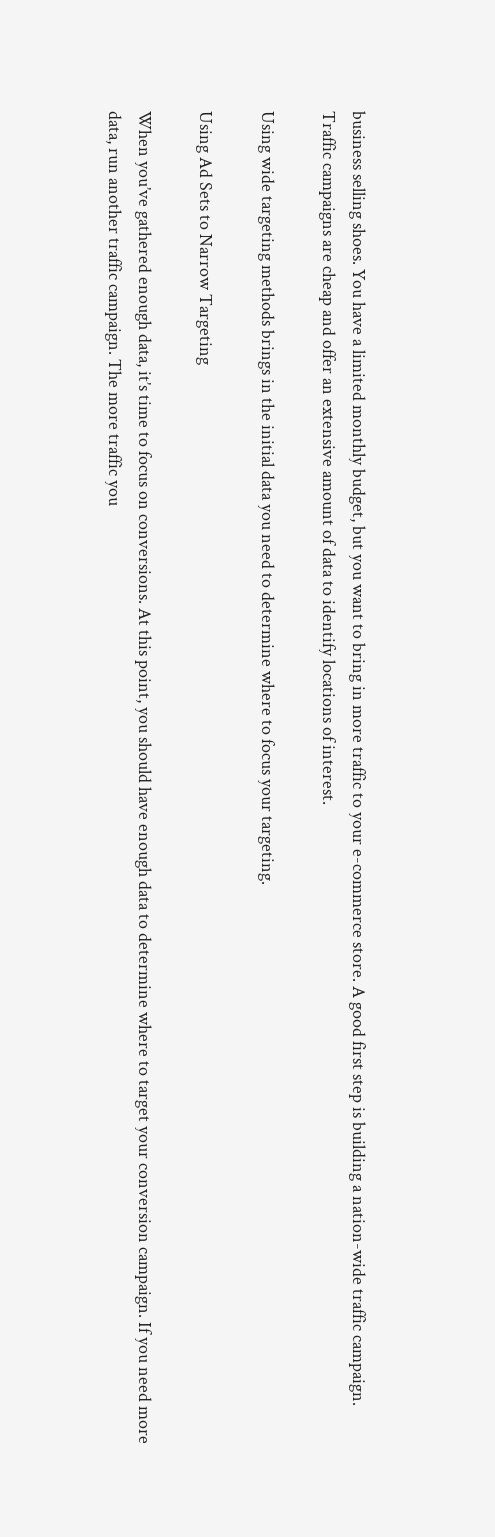business selling shoes. You have a limited monthly budget, but you want to bring in more traffic to your e-commerce store. A good first step is building a nation-wide traffic campaign. Traffic campaigns are cheap and offer an extensive amount of data to identify locations of interest.

Using wide targeting methods brings in the initial data you need to determine where to focus your targeting.

Using Ad Sets to Narrow Targeting

When you’ve gathered enough data, it’s time to focus on conversions. At this point, you should have enough data to determine where to target your conversion campaign. If you need more data, run another traffic campaign. The more traffic you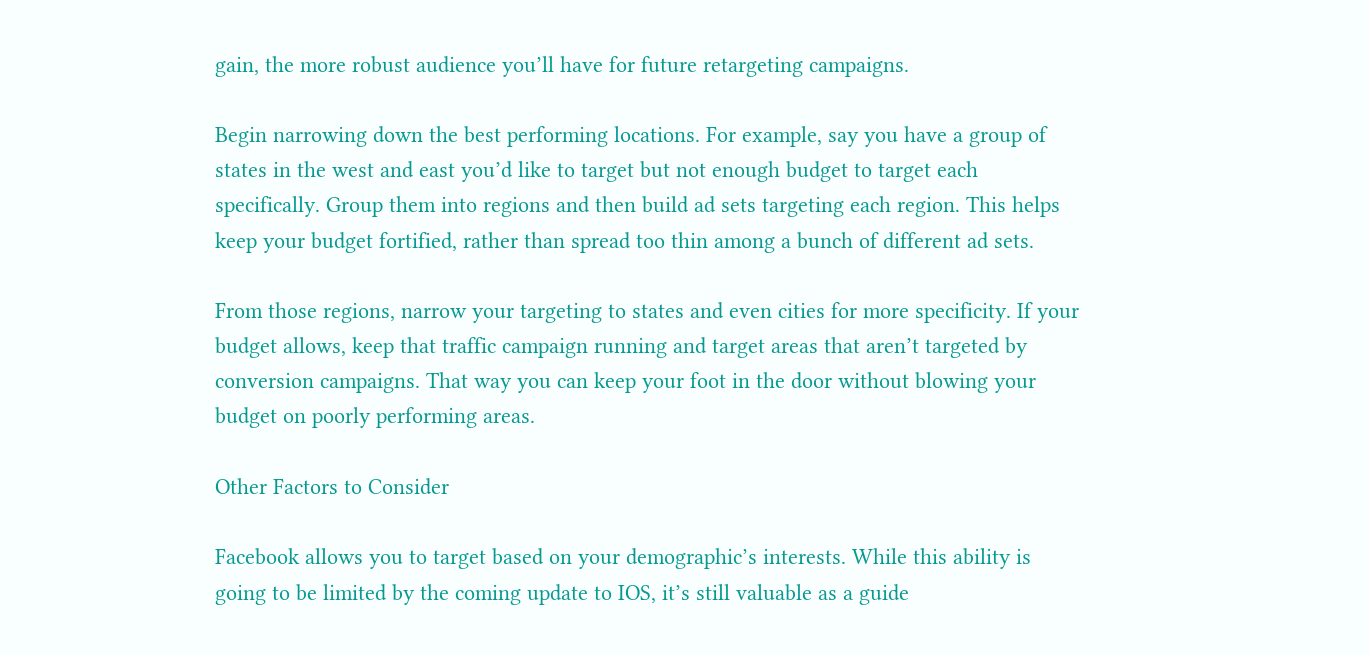gain, the more robust audience you’ll have for future retargeting campaigns.

Begin narrowing down the best performing locations. For example, say you have a group of states in the west and east you’d like to target but not enough budget to target each specifically. Group them into regions and then build ad sets targeting each region. This helps keep your budget fortified, rather than spread too thin among a bunch of different ad sets.

From those regions, narrow your targeting to states and even cities for more specificity. If your budget allows, keep that traffic campaign running and target areas that aren’t targeted by conversion campaigns. That way you can keep your foot in the door without blowing your budget on poorly performing areas.

Other Factors to Consider

Facebook allows you to target based on your demographic’s interests. While this ability is going to be limited by the coming update to IOS, it’s still valuable as a guide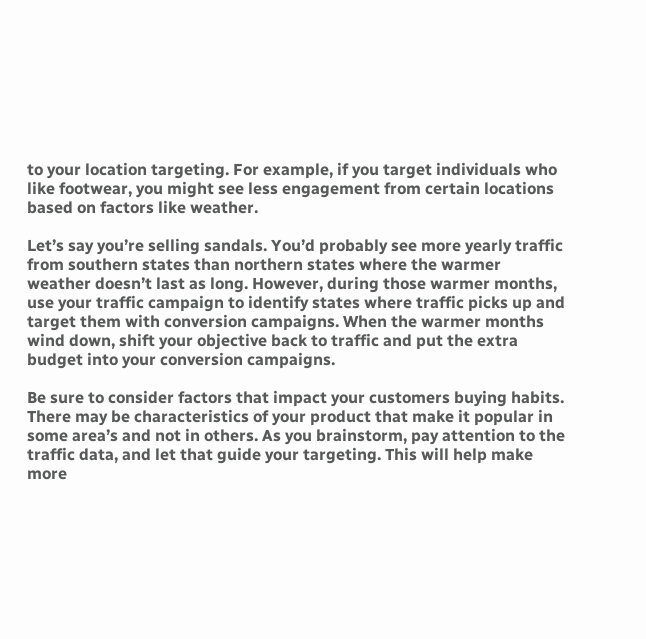to your location targeting. For example, if you target individuals who like footwear, you might see less engagement from certain locations based on factors like weather.

Let’s say you’re selling sandals. You’d probably see more yearly traffic from southern states than northern states where the warmer weather doesn’t last as long. However, during those warmer months, use your traffic campaign to identify states where traffic picks up and target them with conversion campaigns. When the warmer months wind down, shift your objective back to traffic and put the extra budget into your conversion campaigns.

Be sure to consider factors that impact your customers buying habits. There may be characteristics of your product that make it popular in some area’s and not in others. As you brainstorm, pay attention to the traffic data, and let that guide your targeting. This will help make more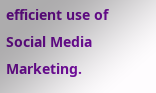efficient use of Social Media Marketing.